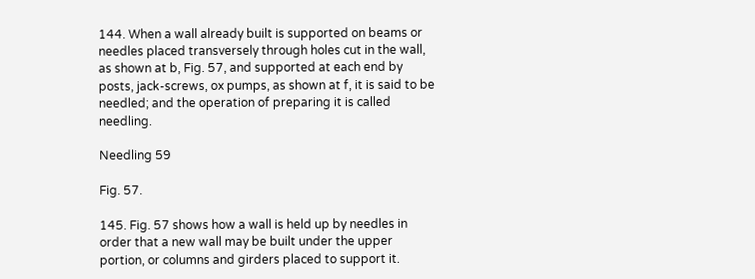144. When a wall already built is supported on beams or needles placed transversely through holes cut in the wall, as shown at b, Fig. 57, and supported at each end by posts, jack-screws, ox pumps, as shown at f, it is said to be needled; and the operation of preparing it is called needling.

Needling 59

Fig. 57.

145. Fig. 57 shows how a wall is held up by needles in order that a new wall may be built under the upper portion, or columns and girders placed to support it.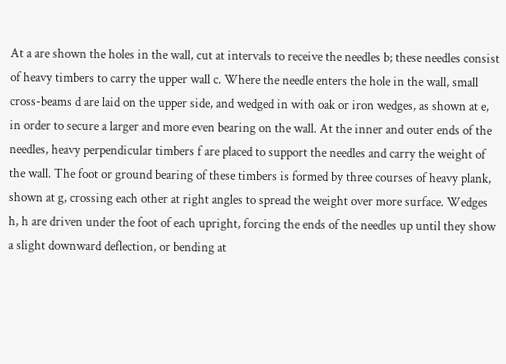At a are shown the holes in the wall, cut at intervals to receive the needles b; these needles consist of heavy timbers to carry the upper wall c. Where the needle enters the hole in the wall, small cross-beams d are laid on the upper side, and wedged in with oak or iron wedges, as shown at e, in order to secure a larger and more even bearing on the wall. At the inner and outer ends of the needles, heavy perpendicular timbers f are placed to support the needles and carry the weight of the wall. The foot or ground bearing of these timbers is formed by three courses of heavy plank, shown at g, crossing each other at right angles to spread the weight over more surface. Wedges h, h are driven under the foot of each upright, forcing the ends of the needles up until they show a slight downward deflection, or bending at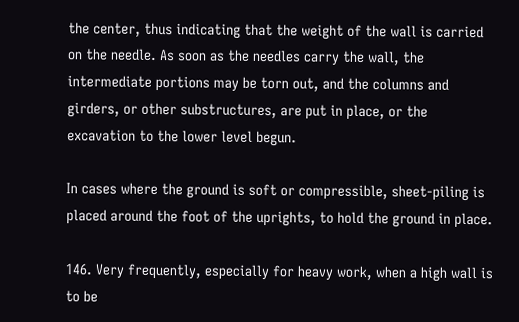the center, thus indicating that the weight of the wall is carried on the needle. As soon as the needles carry the wall, the intermediate portions may be torn out, and the columns and girders, or other substructures, are put in place, or the excavation to the lower level begun.

In cases where the ground is soft or compressible, sheet-piling is placed around the foot of the uprights, to hold the ground in place.

146. Very frequently, especially for heavy work, when a high wall is to be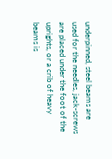underpinned, steel beams are used for the needles, jack-screws are placed under the foot of the uprights, or a crib of heavy beams is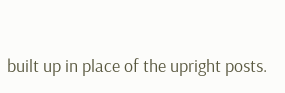built up in place of the upright posts.